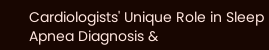Cardiologists' Unique Role in Sleep Apnea Diagnosis &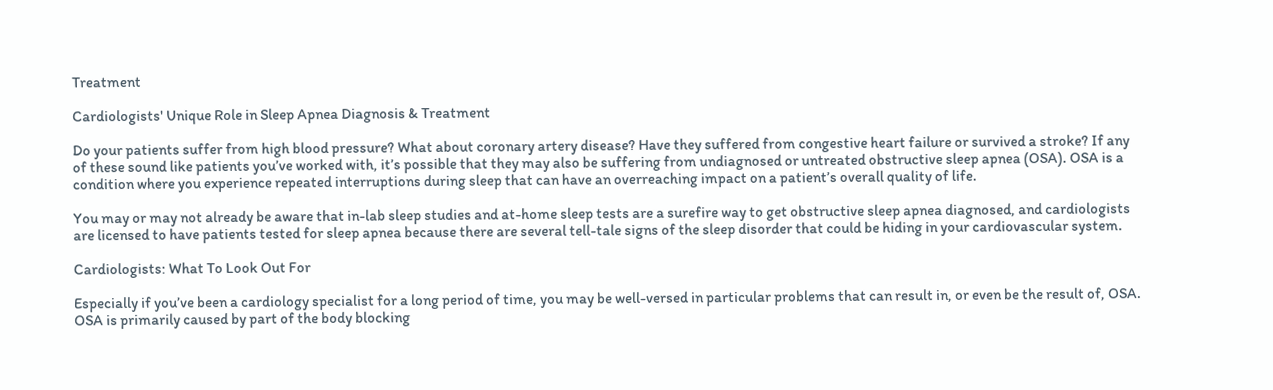Treatment

Cardiologists' Unique Role in Sleep Apnea Diagnosis & Treatment

Do your patients suffer from high blood pressure? What about coronary artery disease? Have they suffered from congestive heart failure or survived a stroke? If any of these sound like patients you’ve worked with, it’s possible that they may also be suffering from undiagnosed or untreated obstructive sleep apnea (OSA). OSA is a condition where you experience repeated interruptions during sleep that can have an overreaching impact on a patient’s overall quality of life.

You may or may not already be aware that in-lab sleep studies and at-home sleep tests are a surefire way to get obstructive sleep apnea diagnosed, and cardiologists are licensed to have patients tested for sleep apnea because there are several tell-tale signs of the sleep disorder that could be hiding in your cardiovascular system.

Cardiologists: What To Look Out For

Especially if you’ve been a cardiology specialist for a long period of time, you may be well-versed in particular problems that can result in, or even be the result of, OSA. OSA is primarily caused by part of the body blocking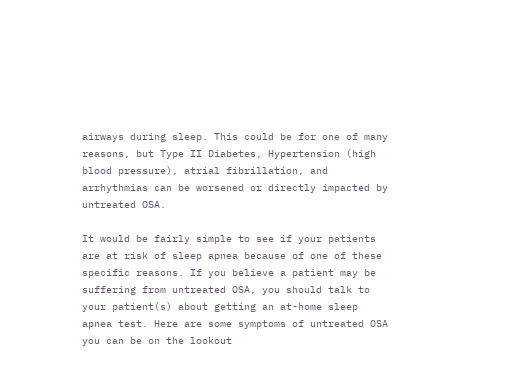airways during sleep. This could be for one of many reasons, but Type II Diabetes, Hypertension (high blood pressure), atrial fibrillation, and arrhythmias can be worsened or directly impacted by untreated OSA.

It would be fairly simple to see if your patients are at risk of sleep apnea because of one of these specific reasons. If you believe a patient may be suffering from untreated OSA, you should talk to your patient(s) about getting an at-home sleep apnea test. Here are some symptoms of untreated OSA you can be on the lookout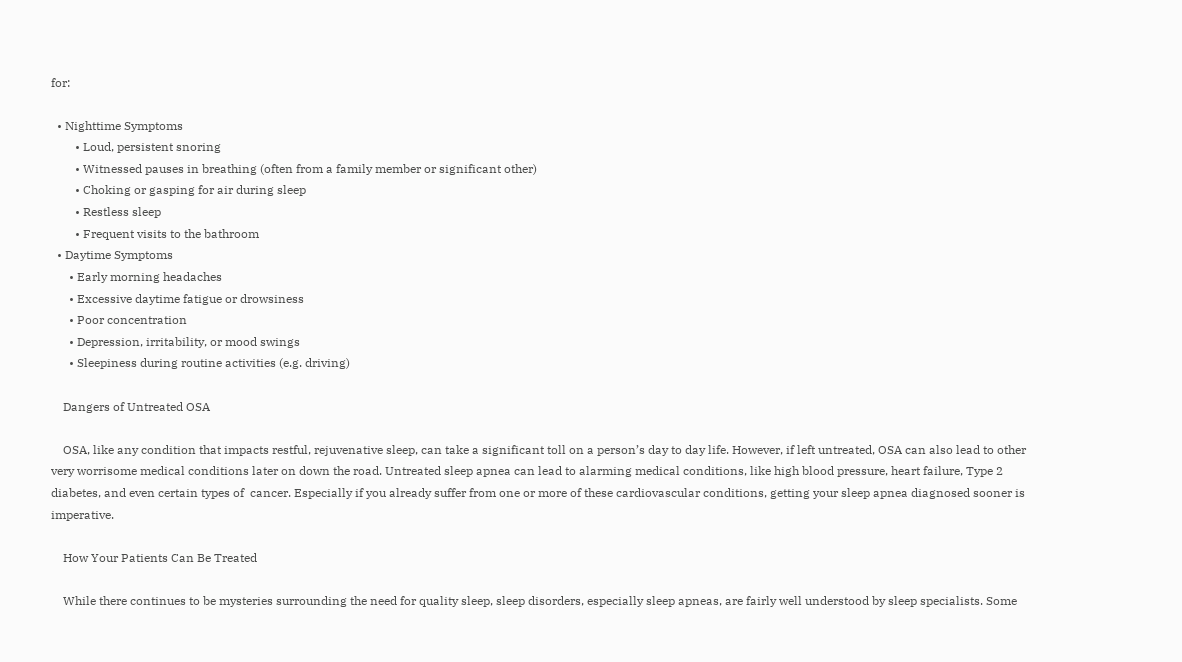for:

  • Nighttime Symptoms
        • Loud, persistent snoring
        • Witnessed pauses in breathing (often from a family member or significant other)
        • Choking or gasping for air during sleep
        • Restless sleep
        • Frequent visits to the bathroom
  • Daytime Symptoms
      • Early morning headaches
      • Excessive daytime fatigue or drowsiness
      • Poor concentration
      • Depression, irritability, or mood swings
      • Sleepiness during routine activities (e.g. driving)

    Dangers of Untreated OSA

    OSA, like any condition that impacts restful, rejuvenative sleep, can take a significant toll on a person’s day to day life. However, if left untreated, OSA can also lead to other very worrisome medical conditions later on down the road. Untreated sleep apnea can lead to alarming medical conditions, like high blood pressure, heart failure, Type 2 diabetes, and even certain types of  cancer. Especially if you already suffer from one or more of these cardiovascular conditions, getting your sleep apnea diagnosed sooner is imperative.

    How Your Patients Can Be Treated

    While there continues to be mysteries surrounding the need for quality sleep, sleep disorders, especially sleep apneas, are fairly well understood by sleep specialists. Some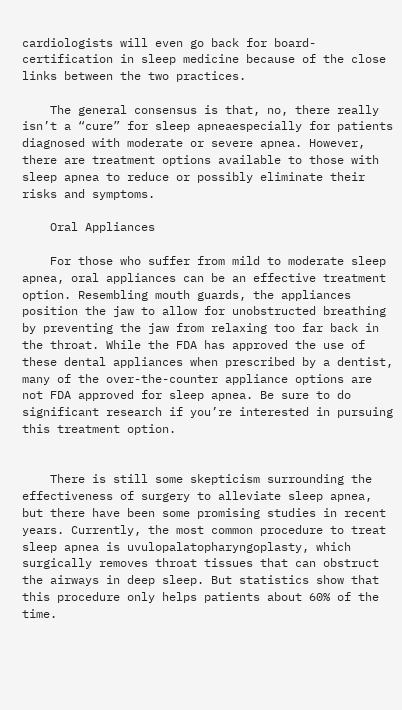cardiologists will even go back for board-certification in sleep medicine because of the close links between the two practices.

    The general consensus is that, no, there really isn’t a “cure” for sleep apneaespecially for patients diagnosed with moderate or severe apnea. However, there are treatment options available to those with sleep apnea to reduce or possibly eliminate their risks and symptoms.

    Oral Appliances

    For those who suffer from mild to moderate sleep apnea, oral appliances can be an effective treatment option. Resembling mouth guards, the appliances position the jaw to allow for unobstructed breathing by preventing the jaw from relaxing too far back in the throat. While the FDA has approved the use of these dental appliances when prescribed by a dentist, many of the over-the-counter appliance options are not FDA approved for sleep apnea. Be sure to do significant research if you’re interested in pursuing this treatment option.


    There is still some skepticism surrounding the effectiveness of surgery to alleviate sleep apnea, but there have been some promising studies in recent years. Currently, the most common procedure to treat sleep apnea is uvulopalatopharyngoplasty, which surgically removes throat tissues that can obstruct the airways in deep sleep. But statistics show that this procedure only helps patients about 60% of the time.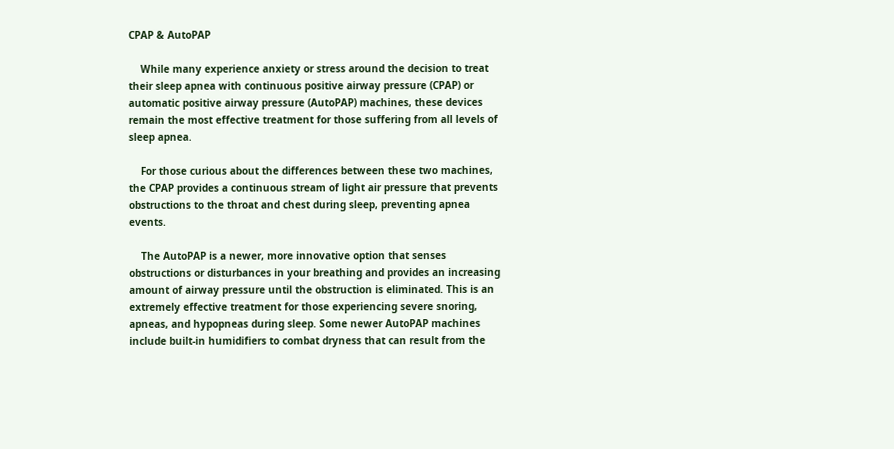CPAP & AutoPAP

    While many experience anxiety or stress around the decision to treat their sleep apnea with continuous positive airway pressure (CPAP) or automatic positive airway pressure (AutoPAP) machines, these devices remain the most effective treatment for those suffering from all levels of sleep apnea.

    For those curious about the differences between these two machines, the CPAP provides a continuous stream of light air pressure that prevents obstructions to the throat and chest during sleep, preventing apnea events.

    The AutoPAP is a newer, more innovative option that senses obstructions or disturbances in your breathing and provides an increasing amount of airway pressure until the obstruction is eliminated. This is an extremely effective treatment for those experiencing severe snoring, apneas, and hypopneas during sleep. Some newer AutoPAP machines include built-in humidifiers to combat dryness that can result from the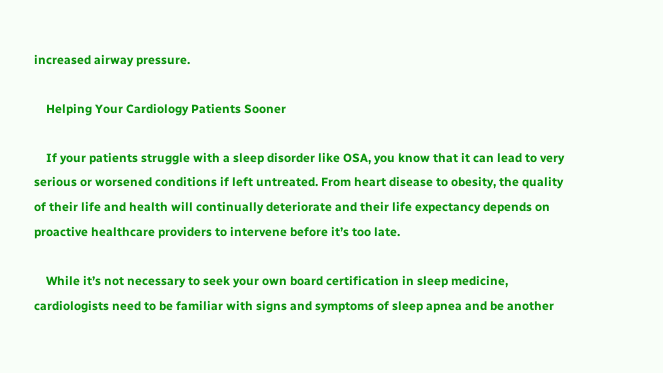increased airway pressure.

    Helping Your Cardiology Patients Sooner

    If your patients struggle with a sleep disorder like OSA, you know that it can lead to very serious or worsened conditions if left untreated. From heart disease to obesity, the quality of their life and health will continually deteriorate and their life expectancy depends on proactive healthcare providers to intervene before it’s too late.

    While it’s not necessary to seek your own board certification in sleep medicine, cardiologists need to be familiar with signs and symptoms of sleep apnea and be another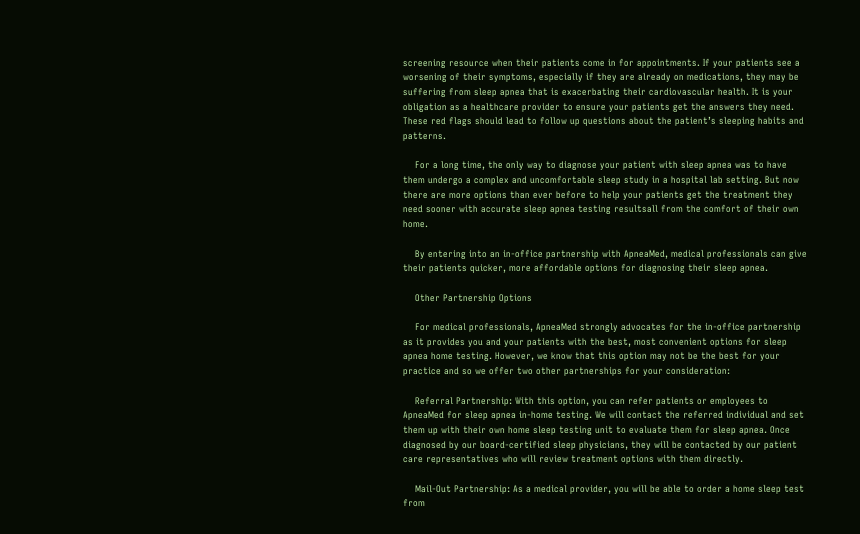screening resource when their patients come in for appointments. If your patients see a worsening of their symptoms, especially if they are already on medications, they may be suffering from sleep apnea that is exacerbating their cardiovascular health. It is your obligation as a healthcare provider to ensure your patients get the answers they need. These red flags should lead to follow up questions about the patient’s sleeping habits and patterns.

    For a long time, the only way to diagnose your patient with sleep apnea was to have them undergo a complex and uncomfortable sleep study in a hospital lab setting. But now there are more options than ever before to help your patients get the treatment they need sooner with accurate sleep apnea testing resultsall from the comfort of their own home.

    By entering into an in-office partnership with ApneaMed, medical professionals can give their patients quicker, more affordable options for diagnosing their sleep apnea.

    Other Partnership Options

    For medical professionals, ApneaMed strongly advocates for the in-office partnership as it provides you and your patients with the best, most convenient options for sleep apnea home testing. However, we know that this option may not be the best for your practice and so we offer two other partnerships for your consideration:

    Referral Partnership: With this option, you can refer patients or employees to ApneaMed for sleep apnea in-home testing. We will contact the referred individual and set them up with their own home sleep testing unit to evaluate them for sleep apnea. Once diagnosed by our board-certified sleep physicians, they will be contacted by our patient care representatives who will review treatment options with them directly.

    Mail-Out Partnership: As a medical provider, you will be able to order a home sleep test from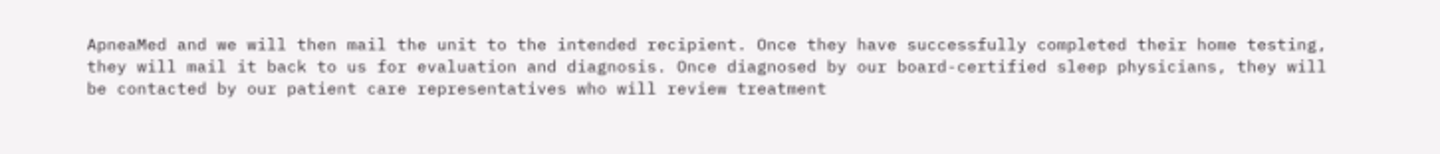ApneaMed and we will then mail the unit to the intended recipient. Once they have successfully completed their home testing, they will mail it back to us for evaluation and diagnosis. Once diagnosed by our board-certified sleep physicians, they will be contacted by our patient care representatives who will review treatment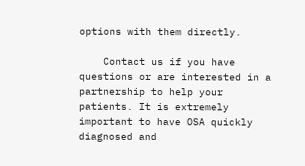options with them directly.

    Contact us if you have questions or are interested in a partnership to help your patients. It is extremely important to have OSA quickly diagnosed and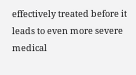effectively treated before it leads to even more severe medical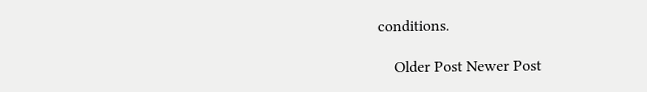conditions.

    Older Post Newer Post